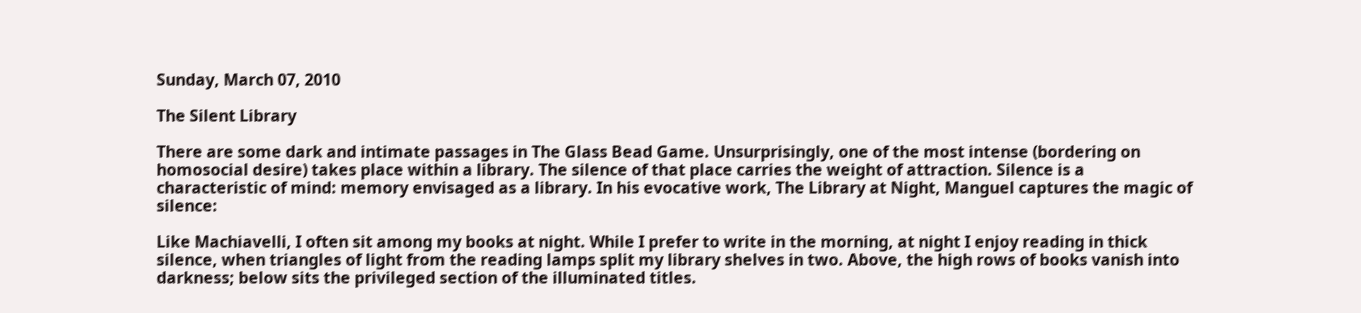Sunday, March 07, 2010

The Silent Library

There are some dark and intimate passages in The Glass Bead Game. Unsurprisingly, one of the most intense (bordering on homosocial desire) takes place within a library. The silence of that place carries the weight of attraction. Silence is a characteristic of mind: memory envisaged as a library. In his evocative work, The Library at Night, Manguel captures the magic of silence:

Like Machiavelli, I often sit among my books at night. While I prefer to write in the morning, at night I enjoy reading in thick silence, when triangles of light from the reading lamps split my library shelves in two. Above, the high rows of books vanish into darkness; below sits the privileged section of the illuminated titles.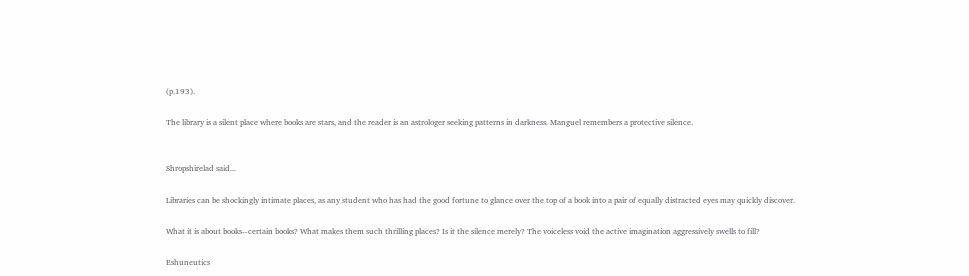(p.193).

The library is a silent place where books are stars, and the reader is an astrologer seeking patterns in darkness. Manguel remembers a protective silence.


Shropshirelad said...

Libraries can be shockingly intimate places, as any student who has had the good fortune to glance over the top of a book into a pair of equally distracted eyes may quickly discover.

What it is about books--certain books? What makes them such thrilling places? Is it the silence merely? The voiceless void the active imagination aggressively swells to fill?

Eshuneutics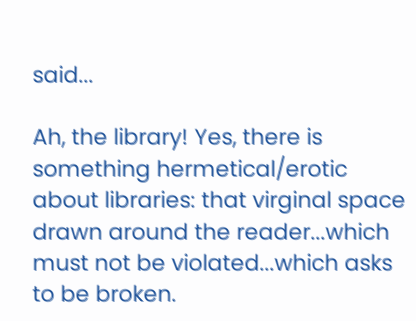said...

Ah, the library! Yes, there is something hermetical/erotic about libraries: that virginal space drawn around the reader...which must not be violated...which asks to be broken.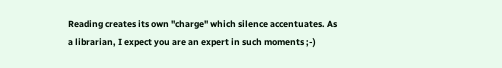Reading creates its own "charge" which silence accentuates. As a librarian, I expect you are an expert in such moments ;-)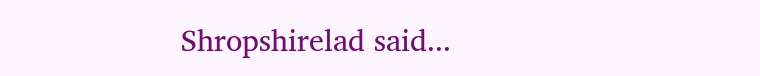Shropshirelad said...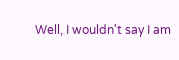Well, I wouldn't say I am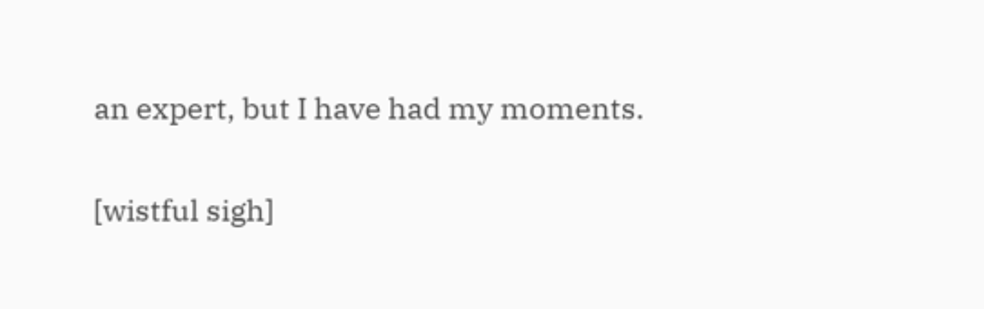an expert, but I have had my moments.

[wistful sigh]